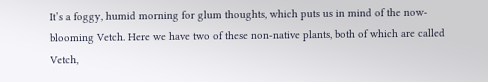It’s a foggy, humid morning for glum thoughts, which puts us in mind of the now-blooming Vetch. Here we have two of these non-native plants, both of which are called Vetch,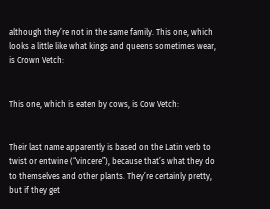although they’re not in the same family. This one, which looks a little like what kings and queens sometimes wear, is Crown Vetch:


This one, which is eaten by cows, is Cow Vetch:


Their last name apparently is based on the Latin verb to twist or entwine (“vincere”), because that’s what they do to themselves and other plants. They’re certainly pretty, but if they get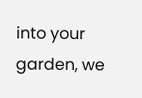into your garden, we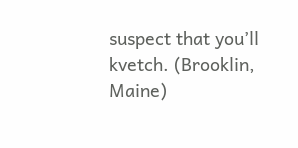suspect that you’ll kvetch. (Brooklin, Maine)